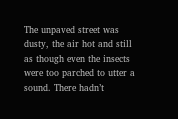The unpaved street was dusty, the air hot and still as though even the insects were too parched to utter a sound. There hadn’t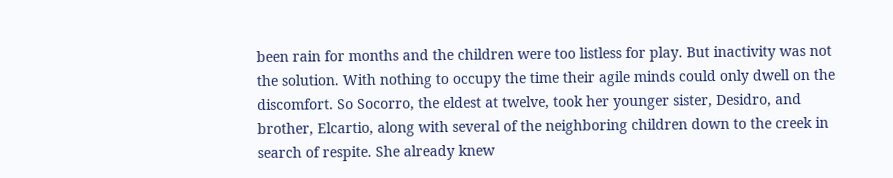been rain for months and the children were too listless for play. But inactivity was not the solution. With nothing to occupy the time their agile minds could only dwell on the discomfort. So Socorro, the eldest at twelve, took her younger sister, Desidro, and brother, Elcartio, along with several of the neighboring children down to the creek in search of respite. She already knew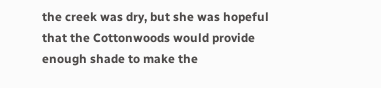the creek was dry, but she was hopeful that the Cottonwoods would provide enough shade to make the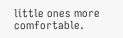little ones more comfortable.